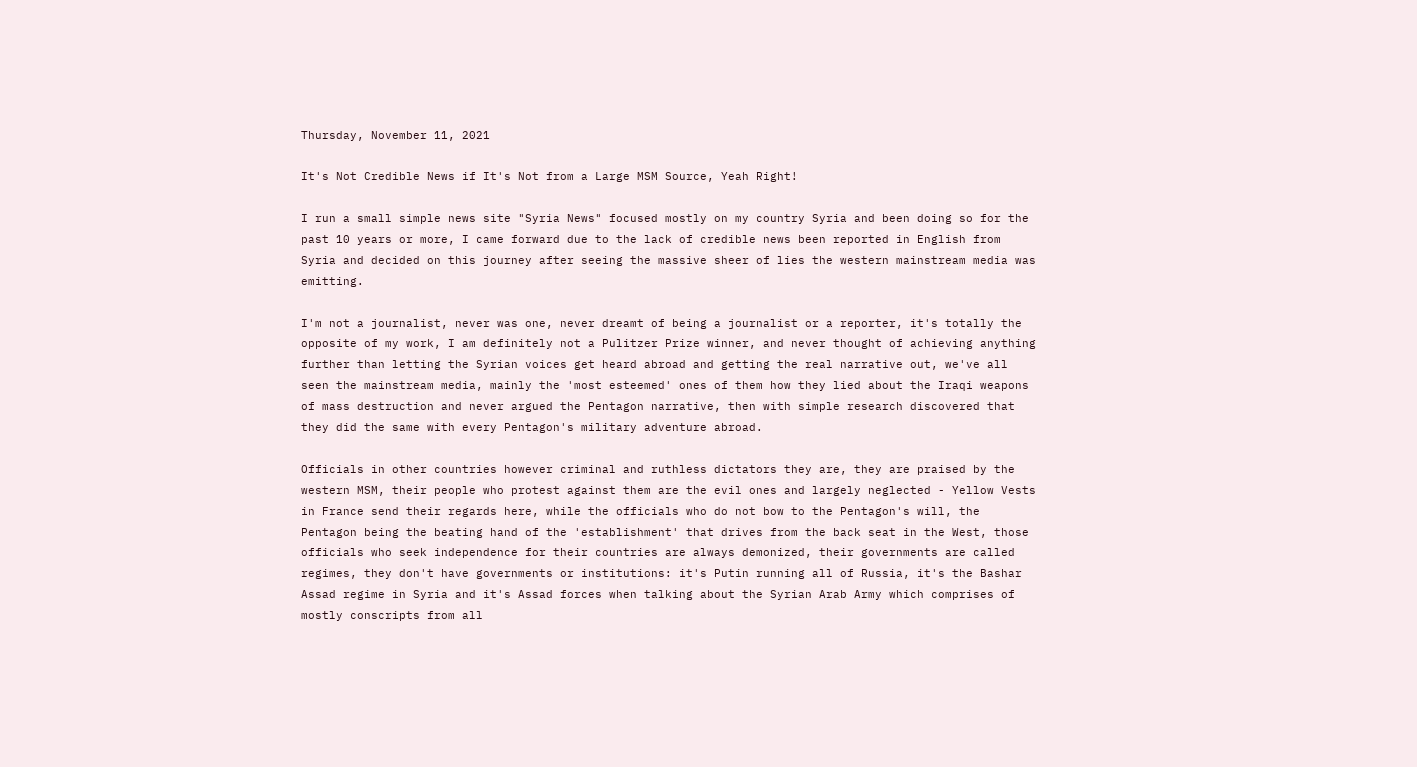Thursday, November 11, 2021

It's Not Credible News if It's Not from a Large MSM Source, Yeah Right!

I run a small simple news site "Syria News" focused mostly on my country Syria and been doing so for the past 10 years or more, I came forward due to the lack of credible news been reported in English from Syria and decided on this journey after seeing the massive sheer of lies the western mainstream media was emitting.

I'm not a journalist, never was one, never dreamt of being a journalist or a reporter, it's totally the opposite of my work, I am definitely not a Pulitzer Prize winner, and never thought of achieving anything further than letting the Syrian voices get heard abroad and getting the real narrative out, we've all seen the mainstream media, mainly the 'most esteemed' ones of them how they lied about the Iraqi weapons of mass destruction and never argued the Pentagon narrative, then with simple research discovered that they did the same with every Pentagon's military adventure abroad.

Officials in other countries however criminal and ruthless dictators they are, they are praised by the western MSM, their people who protest against them are the evil ones and largely neglected - Yellow Vests in France send their regards here, while the officials who do not bow to the Pentagon's will, the Pentagon being the beating hand of the 'establishment' that drives from the back seat in the West, those officials who seek independence for their countries are always demonized, their governments are called regimes, they don't have governments or institutions: it's Putin running all of Russia, it's the Bashar Assad regime in Syria and it's Assad forces when talking about the Syrian Arab Army which comprises of mostly conscripts from all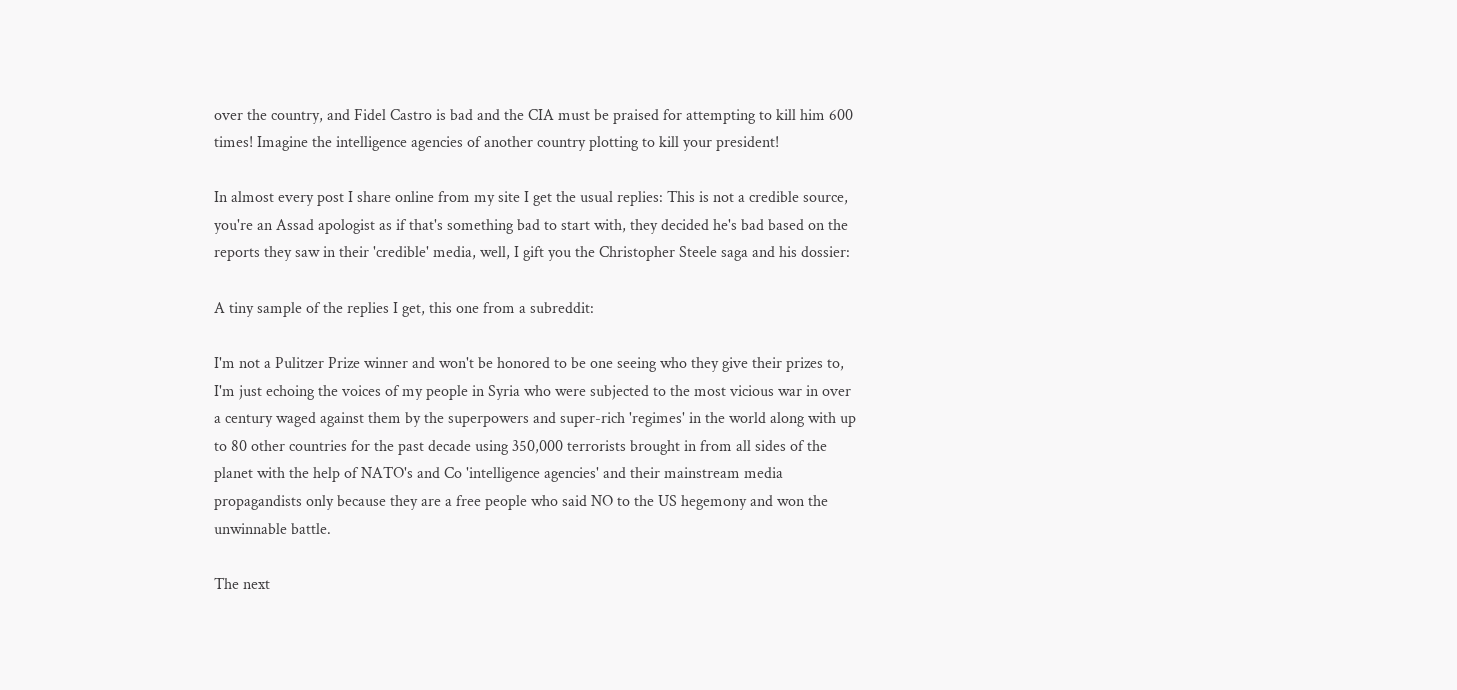over the country, and Fidel Castro is bad and the CIA must be praised for attempting to kill him 600 times! Imagine the intelligence agencies of another country plotting to kill your president!

In almost every post I share online from my site I get the usual replies: This is not a credible source, you're an Assad apologist as if that's something bad to start with, they decided he's bad based on the reports they saw in their 'credible' media, well, I gift you the Christopher Steele saga and his dossier:

A tiny sample of the replies I get, this one from a subreddit:

I'm not a Pulitzer Prize winner and won't be honored to be one seeing who they give their prizes to, I'm just echoing the voices of my people in Syria who were subjected to the most vicious war in over a century waged against them by the superpowers and super-rich 'regimes' in the world along with up to 80 other countries for the past decade using 350,000 terrorists brought in from all sides of the planet with the help of NATO's and Co 'intelligence agencies' and their mainstream media propagandists only because they are a free people who said NO to the US hegemony and won the unwinnable battle.

The next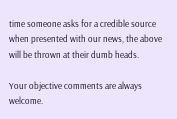time someone asks for a credible source when presented with our news, the above will be thrown at their dumb heads.

Your objective comments are always welcome.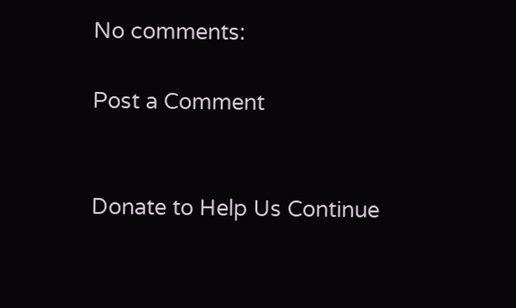No comments:

Post a Comment


Donate to Help Us Continue